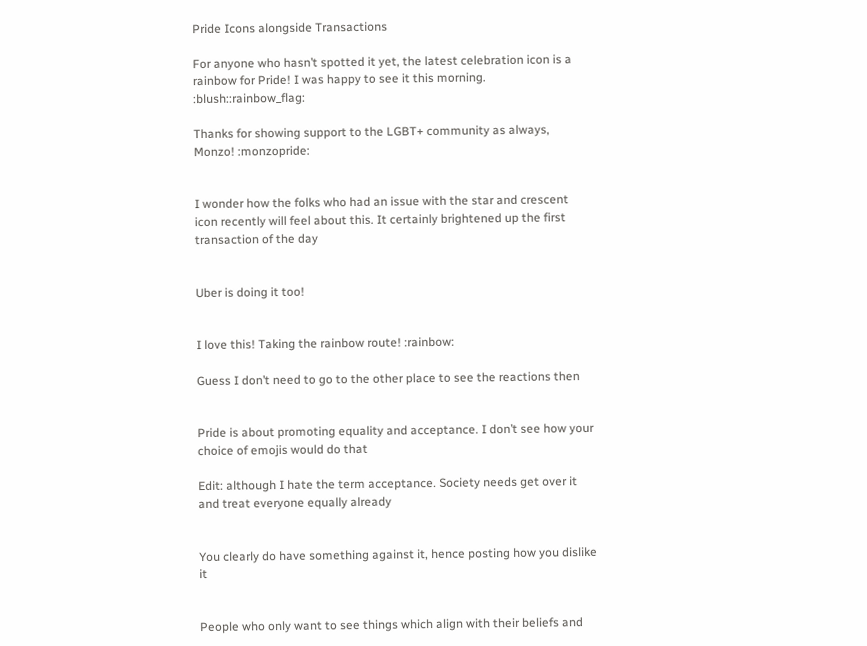Pride Icons alongside Transactions

For anyone who hasn’t spotted it yet, the latest celebration icon is a rainbow for Pride! I was happy to see it this morning. :blush::rainbow_flag:

Thanks for showing support to the LGBT+ community as always, Monzo! :monzopride:


I wonder how the folks who had an issue with the star and crescent icon recently will feel about this. It certainly brightened up the first transaction of the day


Uber is doing it too!


I love this! Taking the rainbow route! :rainbow:

Guess I don’t need to go to the other place to see the reactions then


Pride is about promoting equality and acceptance. I don’t see how your choice of emojis would do that

Edit: although I hate the term acceptance. Society needs get over it and treat everyone equally already


You clearly do have something against it, hence posting how you dislike it


People who only want to see things which align with their beliefs and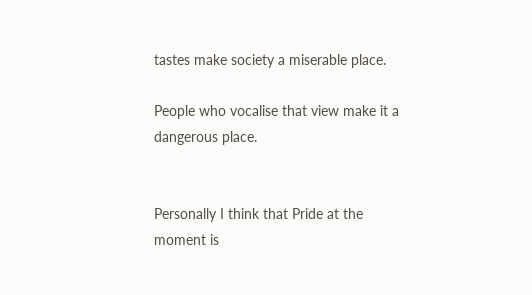tastes make society a miserable place.

People who vocalise that view make it a dangerous place.


Personally I think that Pride at the moment is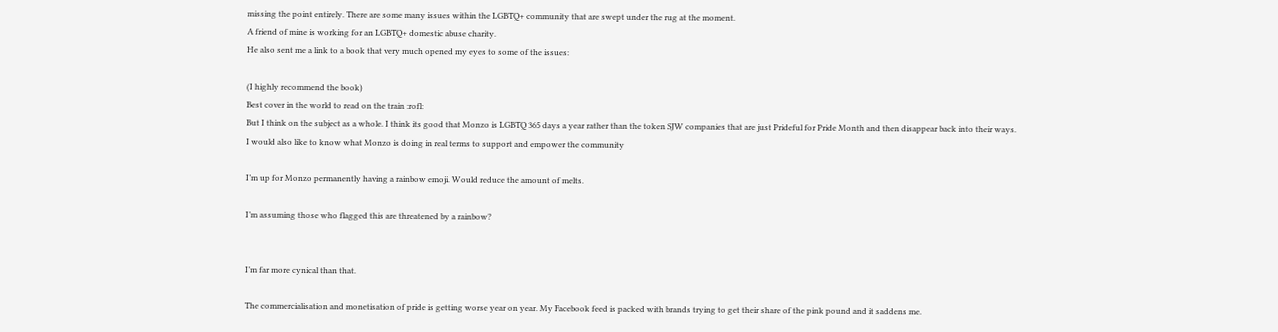missing the point entirely. There are some many issues within the LGBTQ+ community that are swept under the rug at the moment.
A friend of mine is working for an LGBTQ+ domestic abuse charity.
He also sent me a link to a book that very much opened my eyes to some of the issues:

(I highly recommend the book)
Best cover in the world to read on the train :rofl:
But I think on the subject as a whole. I think its good that Monzo is LGBTQ 365 days a year rather than the token SJW companies that are just Prideful for Pride Month and then disappear back into their ways.
I would also like to know what Monzo is doing in real terms to support and empower the community

I’m up for Monzo permanently having a rainbow emoji. Would reduce the amount of melts.

I’m assuming those who flagged this are threatened by a rainbow?


I’m far more cynical than that.

The commercialisation and monetisation of pride is getting worse year on year. My Facebook feed is packed with brands trying to get their share of the pink pound and it saddens me.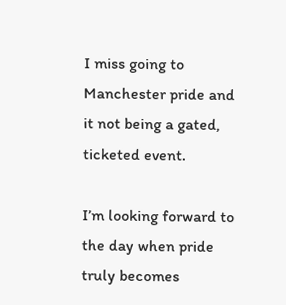I miss going to Manchester pride and it not being a gated, ticketed event.

I’m looking forward to the day when pride truly becomes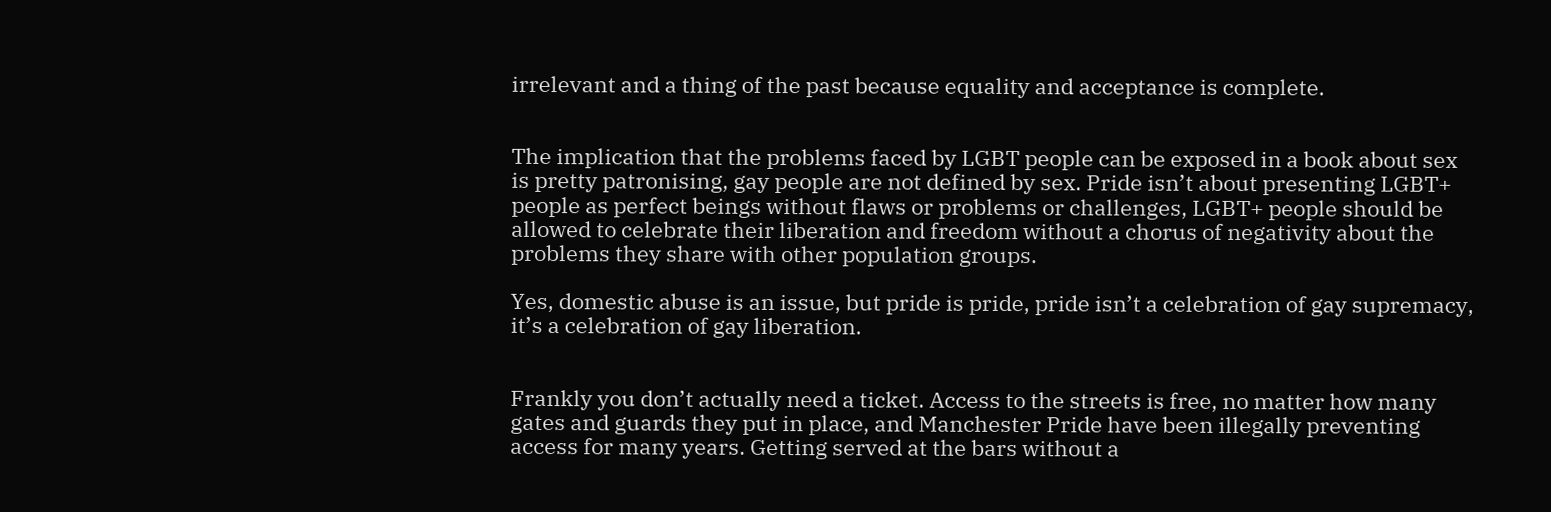irrelevant and a thing of the past because equality and acceptance is complete.


The implication that the problems faced by LGBT people can be exposed in a book about sex is pretty patronising, gay people are not defined by sex. Pride isn’t about presenting LGBT+ people as perfect beings without flaws or problems or challenges, LGBT+ people should be allowed to celebrate their liberation and freedom without a chorus of negativity about the problems they share with other population groups.

Yes, domestic abuse is an issue, but pride is pride, pride isn’t a celebration of gay supremacy, it’s a celebration of gay liberation.


Frankly you don’t actually need a ticket. Access to the streets is free, no matter how many gates and guards they put in place, and Manchester Pride have been illegally preventing access for many years. Getting served at the bars without a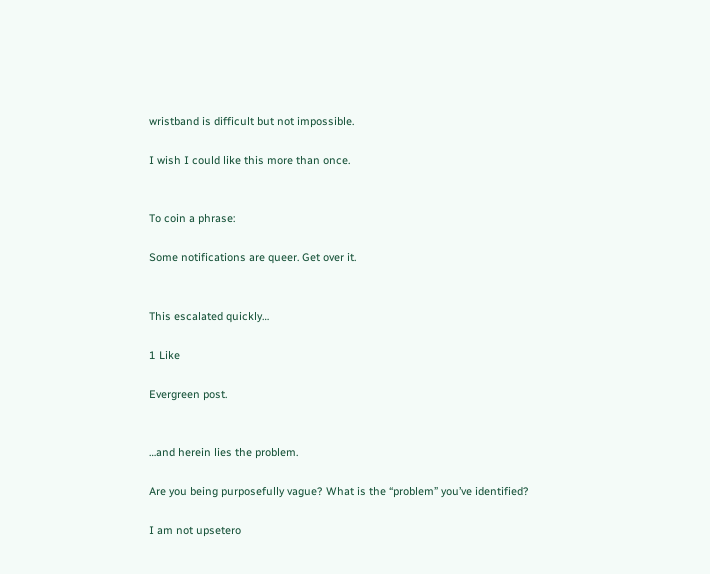wristband is difficult but not impossible.

I wish I could like this more than once.


To coin a phrase:

Some notifications are queer. Get over it.


This escalated quickly…

1 Like

Evergreen post.


…and herein lies the problem.

Are you being purposefully vague? What is the “problem” you’ve identified?

I am not upsetero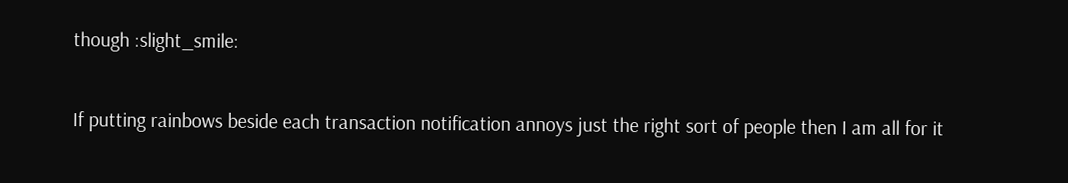though :slight_smile:

If putting rainbows beside each transaction notification annoys just the right sort of people then I am all for it